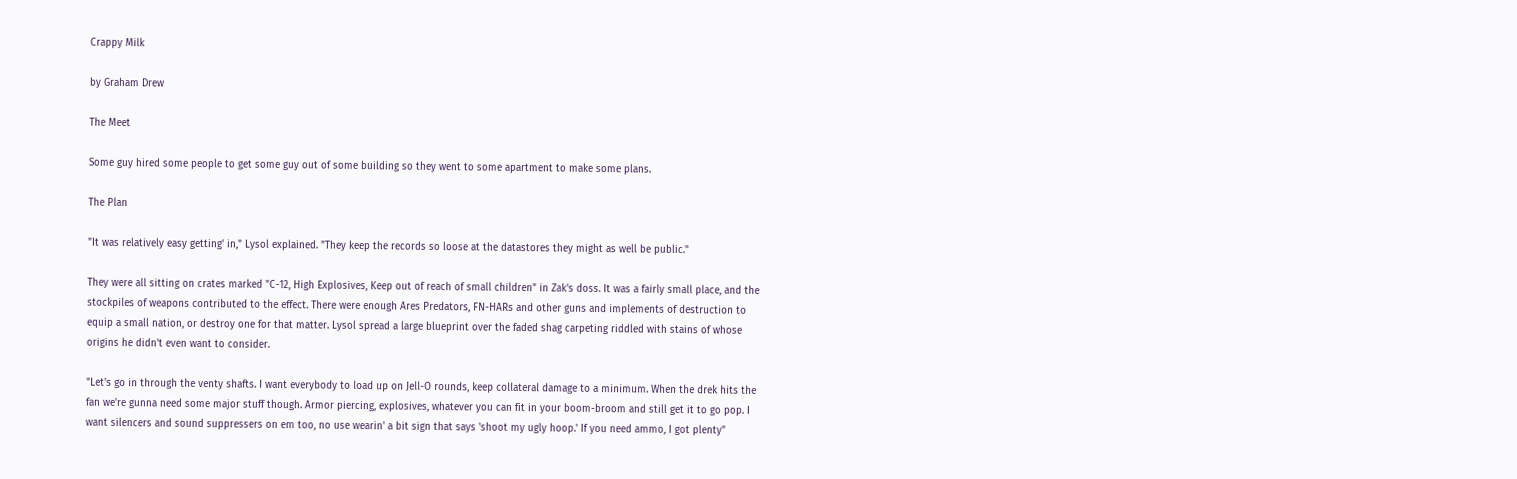Crappy Milk

by Graham Drew

The Meet

Some guy hired some people to get some guy out of some building so they went to some apartment to make some plans.

The Plan

"It was relatively easy getting' in," Lysol explained. "They keep the records so loose at the datastores they might as well be public."

They were all sitting on crates marked "C-12, High Explosives, Keep out of reach of small children" in Zak's doss. It was a fairly small place, and the stockpiles of weapons contributed to the effect. There were enough Ares Predators, FN-HARs and other guns and implements of destruction to equip a small nation, or destroy one for that matter. Lysol spread a large blueprint over the faded shag carpeting riddled with stains of whose origins he didn't even want to consider.

"Let's go in through the venty shafts. I want everybody to load up on Jell-O rounds, keep collateral damage to a minimum. When the drek hits the fan we're gunna need some major stuff though. Armor piercing, explosives, whatever you can fit in your boom-broom and still get it to go pop. I want silencers and sound suppressers on em too, no use wearin' a bit sign that says 'shoot my ugly hoop.' If you need ammo, I got plenty"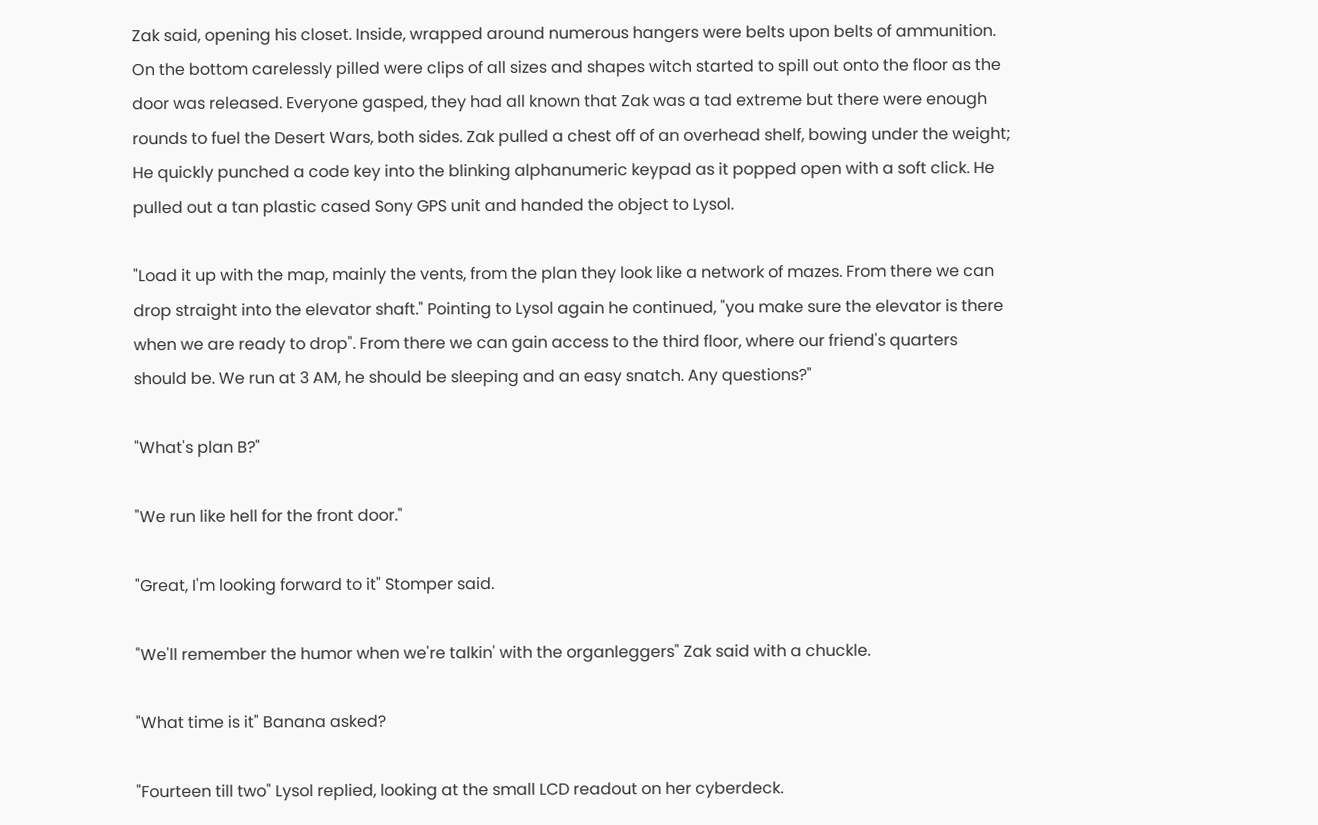Zak said, opening his closet. Inside, wrapped around numerous hangers were belts upon belts of ammunition. On the bottom carelessly pilled were clips of all sizes and shapes witch started to spill out onto the floor as the door was released. Everyone gasped, they had all known that Zak was a tad extreme but there were enough rounds to fuel the Desert Wars, both sides. Zak pulled a chest off of an overhead shelf, bowing under the weight; He quickly punched a code key into the blinking alphanumeric keypad as it popped open with a soft click. He pulled out a tan plastic cased Sony GPS unit and handed the object to Lysol.

"Load it up with the map, mainly the vents, from the plan they look like a network of mazes. From there we can drop straight into the elevator shaft." Pointing to Lysol again he continued, "you make sure the elevator is there when we are ready to drop". From there we can gain access to the third floor, where our friend's quarters should be. We run at 3 AM, he should be sleeping and an easy snatch. Any questions?"

"What's plan B?"

"We run like hell for the front door."

"Great, I'm looking forward to it" Stomper said.

"We'll remember the humor when we're talkin' with the organleggers" Zak said with a chuckle.

"What time is it" Banana asked?

"Fourteen till two" Lysol replied, looking at the small LCD readout on her cyberdeck.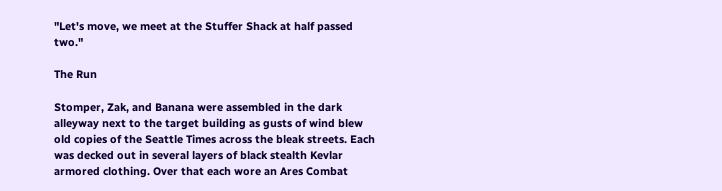"Let's move, we meet at the Stuffer Shack at half passed two."

The Run

Stomper, Zak, and Banana were assembled in the dark alleyway next to the target building as gusts of wind blew old copies of the Seattle Times across the bleak streets. Each was decked out in several layers of black stealth Kevlar armored clothing. Over that each wore an Ares Combat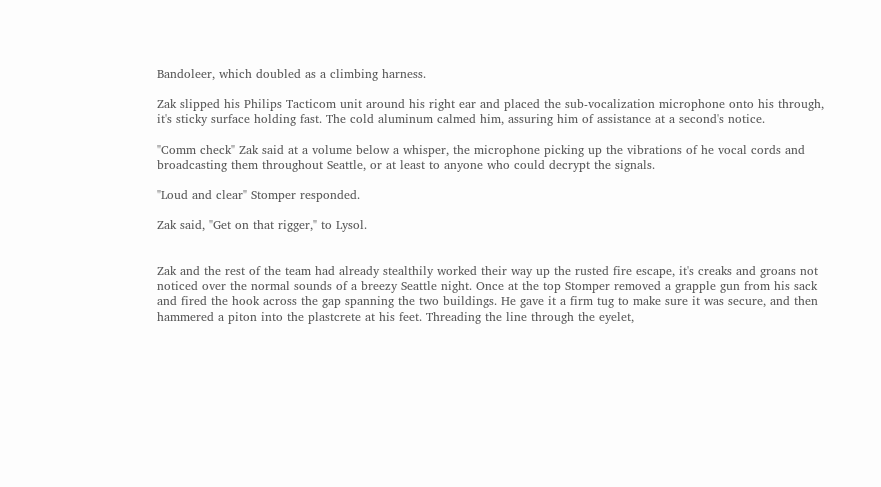Bandoleer, which doubled as a climbing harness.

Zak slipped his Philips Tacticom unit around his right ear and placed the sub-vocalization microphone onto his through, it's sticky surface holding fast. The cold aluminum calmed him, assuring him of assistance at a second's notice.

"Comm check" Zak said at a volume below a whisper, the microphone picking up the vibrations of he vocal cords and broadcasting them throughout Seattle, or at least to anyone who could decrypt the signals.

"Loud and clear" Stomper responded.

Zak said, "Get on that rigger," to Lysol.


Zak and the rest of the team had already stealthily worked their way up the rusted fire escape, it's creaks and groans not noticed over the normal sounds of a breezy Seattle night. Once at the top Stomper removed a grapple gun from his sack and fired the hook across the gap spanning the two buildings. He gave it a firm tug to make sure it was secure, and then hammered a piton into the plastcrete at his feet. Threading the line through the eyelet,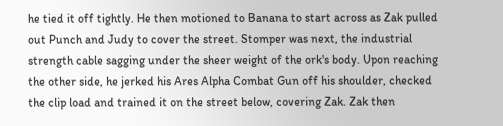he tied it off tightly. He then motioned to Banana to start across as Zak pulled out Punch and Judy to cover the street. Stomper was next, the industrial strength cable sagging under the sheer weight of the ork's body. Upon reaching the other side, he jerked his Ares Alpha Combat Gun off his shoulder, checked the clip load and trained it on the street below, covering Zak. Zak then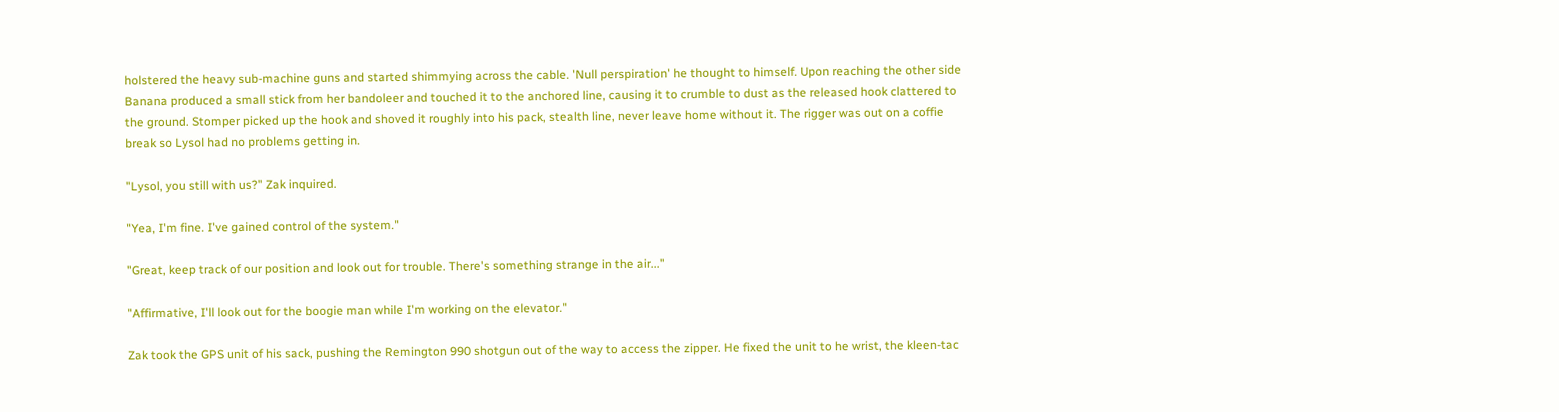holstered the heavy sub-machine guns and started shimmying across the cable. 'Null perspiration' he thought to himself. Upon reaching the other side Banana produced a small stick from her bandoleer and touched it to the anchored line, causing it to crumble to dust as the released hook clattered to the ground. Stomper picked up the hook and shoved it roughly into his pack, stealth line, never leave home without it. The rigger was out on a coffie break so Lysol had no problems getting in.

"Lysol, you still with us?" Zak inquired.

"Yea, I'm fine. I've gained control of the system."

"Great, keep track of our position and look out for trouble. There's something strange in the air..."

"Affirmative, I'll look out for the boogie man while I'm working on the elevator."

Zak took the GPS unit of his sack, pushing the Remington 990 shotgun out of the way to access the zipper. He fixed the unit to he wrist, the kleen-tac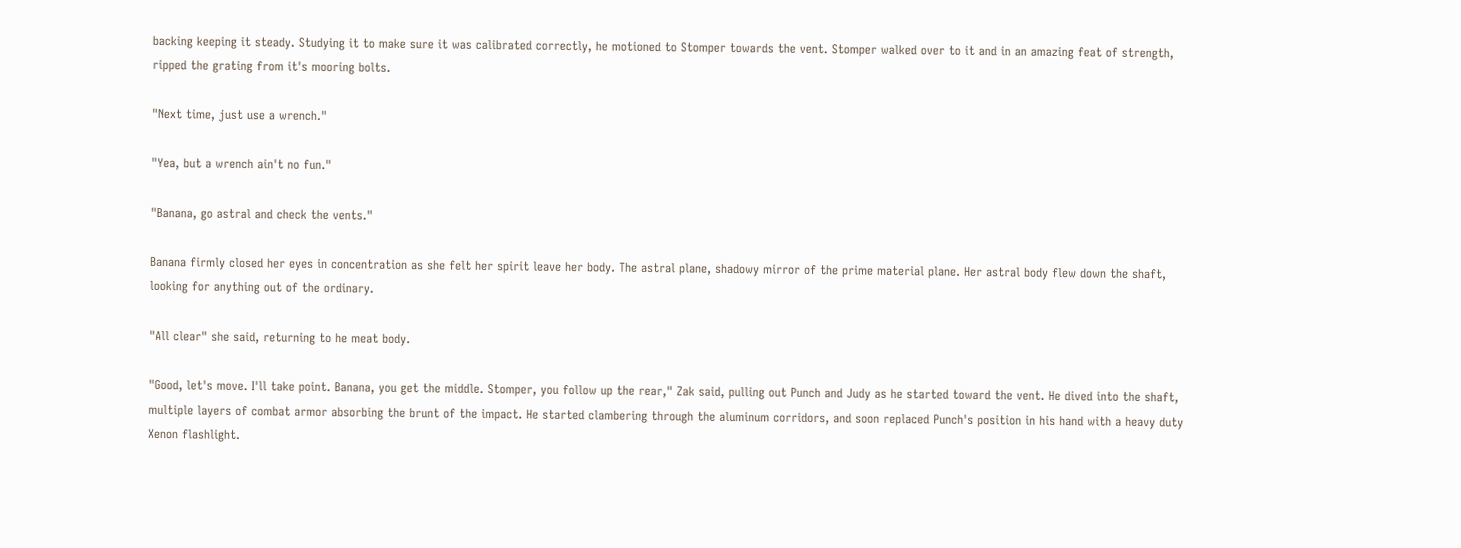backing keeping it steady. Studying it to make sure it was calibrated correctly, he motioned to Stomper towards the vent. Stomper walked over to it and in an amazing feat of strength, ripped the grating from it's mooring bolts.

"Next time, just use a wrench."

"Yea, but a wrench ain't no fun."

"Banana, go astral and check the vents."

Banana firmly closed her eyes in concentration as she felt her spirit leave her body. The astral plane, shadowy mirror of the prime material plane. Her astral body flew down the shaft, looking for anything out of the ordinary.

"All clear" she said, returning to he meat body.

"Good, let's move. I'll take point. Banana, you get the middle. Stomper, you follow up the rear," Zak said, pulling out Punch and Judy as he started toward the vent. He dived into the shaft, multiple layers of combat armor absorbing the brunt of the impact. He started clambering through the aluminum corridors, and soon replaced Punch's position in his hand with a heavy duty Xenon flashlight.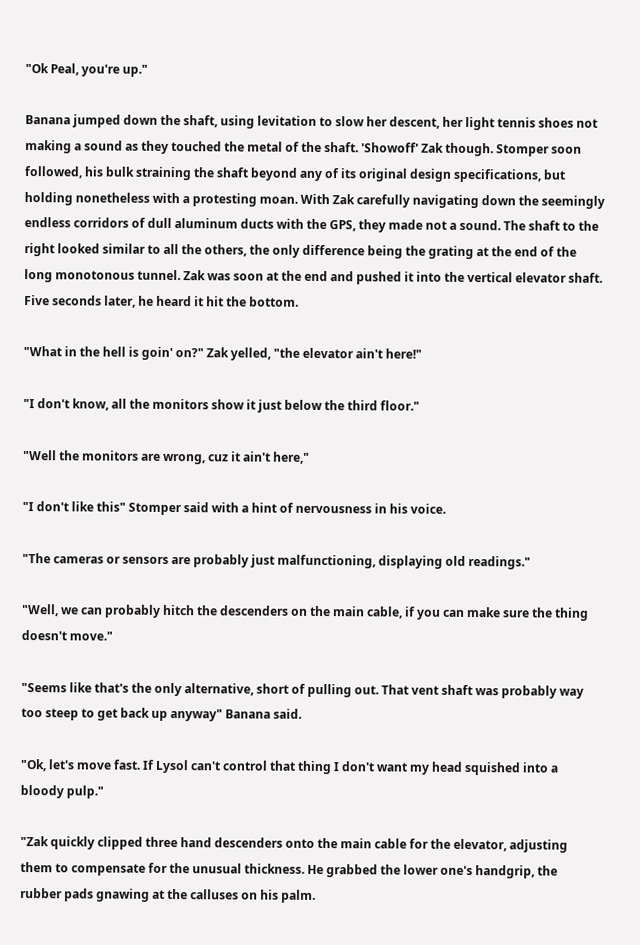"Ok Peal, you're up."

Banana jumped down the shaft, using levitation to slow her descent, her light tennis shoes not making a sound as they touched the metal of the shaft. 'Showoff' Zak though. Stomper soon followed, his bulk straining the shaft beyond any of its original design specifications, but holding nonetheless with a protesting moan. With Zak carefully navigating down the seemingly endless corridors of dull aluminum ducts with the GPS, they made not a sound. The shaft to the right looked similar to all the others, the only difference being the grating at the end of the long monotonous tunnel. Zak was soon at the end and pushed it into the vertical elevator shaft. Five seconds later, he heard it hit the bottom.

"What in the hell is goin' on?" Zak yelled, "the elevator ain't here!"

"I don't know, all the monitors show it just below the third floor."

"Well the monitors are wrong, cuz it ain't here,"

"I don't like this" Stomper said with a hint of nervousness in his voice.

"The cameras or sensors are probably just malfunctioning, displaying old readings."

"Well, we can probably hitch the descenders on the main cable, if you can make sure the thing doesn't move."

"Seems like that's the only alternative, short of pulling out. That vent shaft was probably way too steep to get back up anyway" Banana said.

"Ok, let's move fast. If Lysol can't control that thing I don't want my head squished into a bloody pulp."

"Zak quickly clipped three hand descenders onto the main cable for the elevator, adjusting them to compensate for the unusual thickness. He grabbed the lower one's handgrip, the rubber pads gnawing at the calluses on his palm.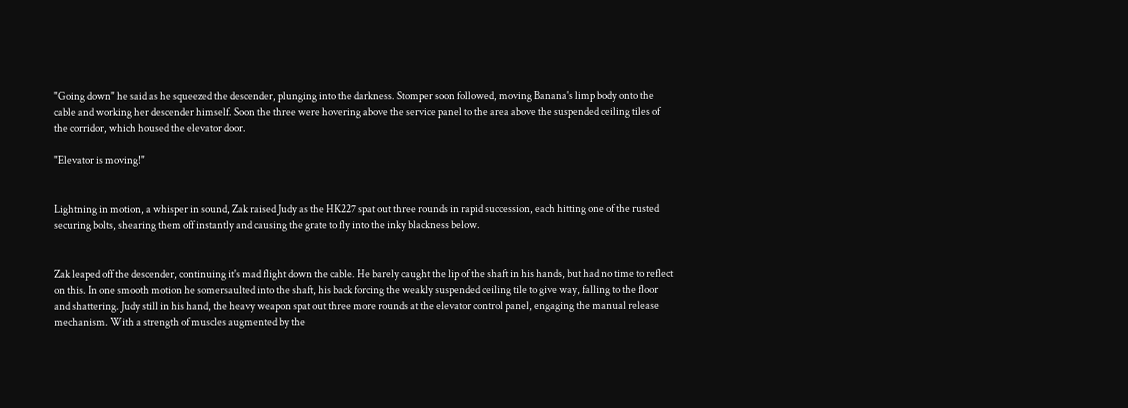"Going down" he said as he squeezed the descender, plunging into the darkness. Stomper soon followed, moving Banana's limp body onto the cable and working her descender himself. Soon the three were hovering above the service panel to the area above the suspended ceiling tiles of the corridor, which housed the elevator door.

"Elevator is moving!"


Lightning in motion, a whisper in sound, Zak raised Judy as the HK227 spat out three rounds in rapid succession, each hitting one of the rusted securing bolts, shearing them off instantly and causing the grate to fly into the inky blackness below.


Zak leaped off the descender, continuing it's mad flight down the cable. He barely caught the lip of the shaft in his hands, but had no time to reflect on this. In one smooth motion he somersaulted into the shaft, his back forcing the weakly suspended ceiling tile to give way, falling to the floor and shattering. Judy still in his hand, the heavy weapon spat out three more rounds at the elevator control panel, engaging the manual release mechanism. With a strength of muscles augmented by the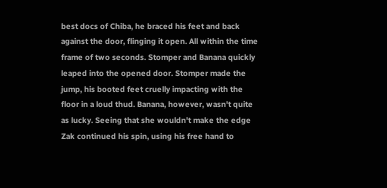best docs of Chiba, he braced his feet and back against the door, flinging it open. All within the time frame of two seconds. Stomper and Banana quickly leaped into the opened door. Stomper made the jump, his booted feet cruelly impacting with the floor in a loud thud. Banana, however, wasn't quite as lucky. Seeing that she wouldn't make the edge Zak continued his spin, using his free hand to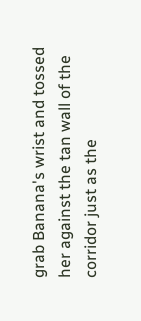grab Banana's wrist and tossed her against the tan wall of the corridor just as the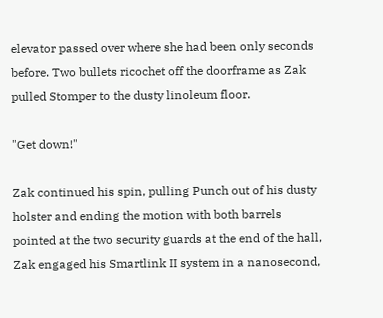elevator passed over where she had been only seconds before. Two bullets ricochet off the doorframe as Zak pulled Stomper to the dusty linoleum floor.

"Get down!"

Zak continued his spin, pulling Punch out of his dusty holster and ending the motion with both barrels pointed at the two security guards at the end of the hall, Zak engaged his Smartlink II system in a nanosecond,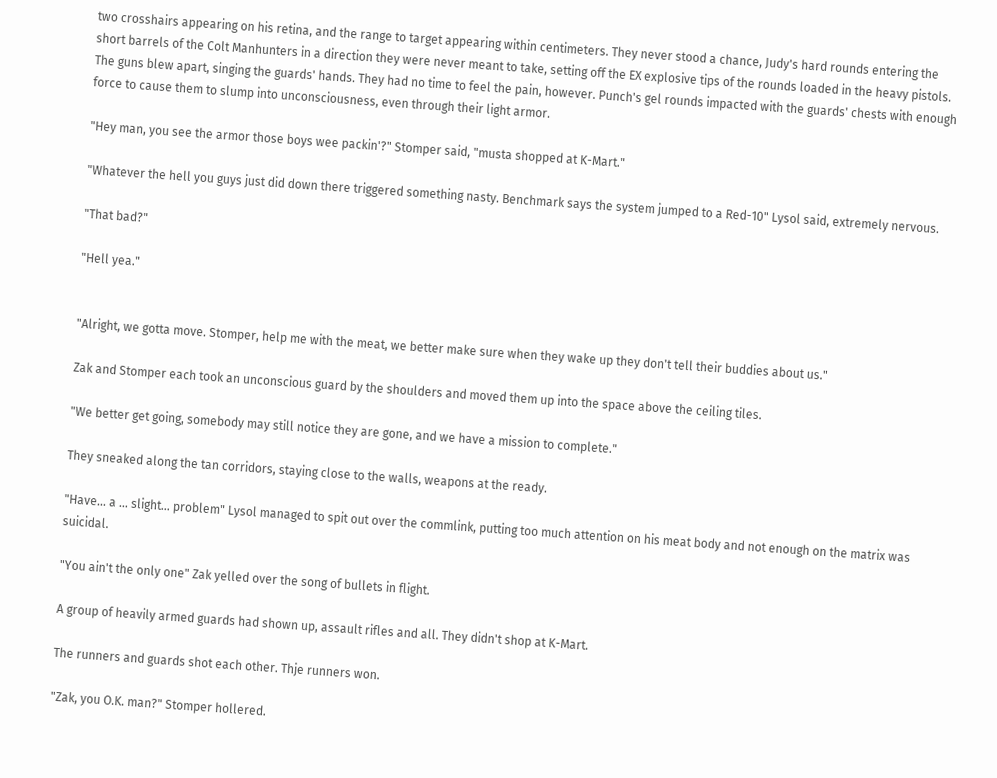two crosshairs appearing on his retina, and the range to target appearing within centimeters. They never stood a chance, Judy's hard rounds entering the short barrels of the Colt Manhunters in a direction they were never meant to take, setting off the EX explosive tips of the rounds loaded in the heavy pistols. The guns blew apart, singing the guards' hands. They had no time to feel the pain, however. Punch's gel rounds impacted with the guards' chests with enough force to cause them to slump into unconsciousness, even through their light armor.

"Hey man, you see the armor those boys wee packin'?" Stomper said, "musta shopped at K-Mart."

"Whatever the hell you guys just did down there triggered something nasty. Benchmark says the system jumped to a Red-10" Lysol said, extremely nervous.

"That bad?"

"Hell yea."


"Alright, we gotta move. Stomper, help me with the meat, we better make sure when they wake up they don't tell their buddies about us."

Zak and Stomper each took an unconscious guard by the shoulders and moved them up into the space above the ceiling tiles.

"We better get going, somebody may still notice they are gone, and we have a mission to complete."

They sneaked along the tan corridors, staying close to the walls, weapons at the ready.

"Have... a ... slight... problem" Lysol managed to spit out over the commlink, putting too much attention on his meat body and not enough on the matrix was suicidal.

"You ain't the only one" Zak yelled over the song of bullets in flight.

A group of heavily armed guards had shown up, assault rifles and all. They didn't shop at K-Mart.

The runners and guards shot each other. Thje runners won.

"Zak, you O.K. man?" Stomper hollered.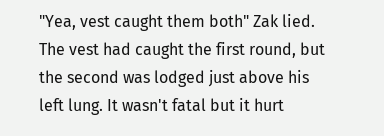"Yea, vest caught them both" Zak lied. The vest had caught the first round, but the second was lodged just above his left lung. It wasn't fatal but it hurt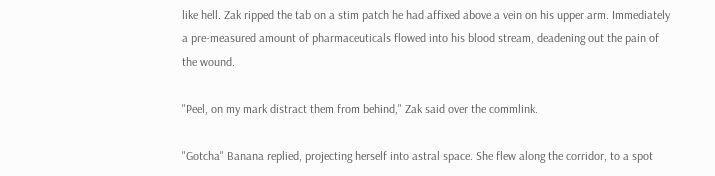like hell. Zak ripped the tab on a stim patch he had affixed above a vein on his upper arm. Immediately a pre-measured amount of pharmaceuticals flowed into his blood stream, deadening out the pain of the wound.

"Peel, on my mark distract them from behind," Zak said over the commlink.

"Gotcha" Banana replied, projecting herself into astral space. She flew along the corridor, to a spot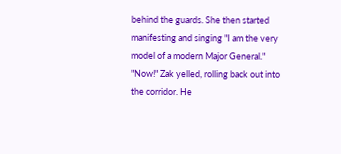behind the guards. She then started manifesting and singing "I am the very model of a modern Major General." "Now!" Zak yelled, rolling back out into the corridor. He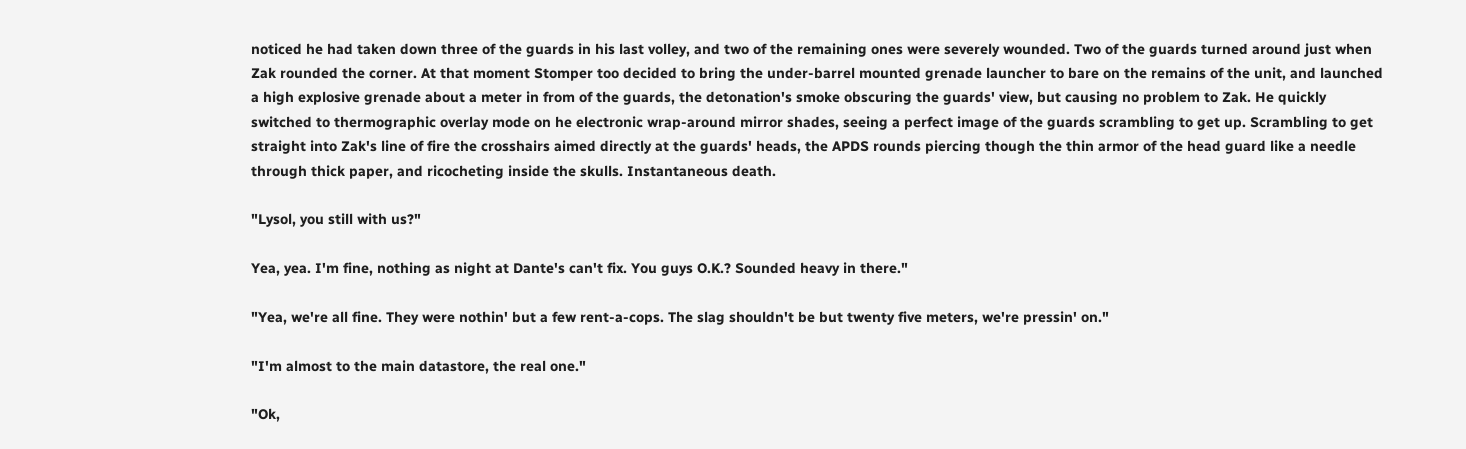noticed he had taken down three of the guards in his last volley, and two of the remaining ones were severely wounded. Two of the guards turned around just when Zak rounded the corner. At that moment Stomper too decided to bring the under-barrel mounted grenade launcher to bare on the remains of the unit, and launched a high explosive grenade about a meter in from of the guards, the detonation's smoke obscuring the guards' view, but causing no problem to Zak. He quickly switched to thermographic overlay mode on he electronic wrap-around mirror shades, seeing a perfect image of the guards scrambling to get up. Scrambling to get straight into Zak's line of fire the crosshairs aimed directly at the guards' heads, the APDS rounds piercing though the thin armor of the head guard like a needle through thick paper, and ricocheting inside the skulls. Instantaneous death.

"Lysol, you still with us?"

Yea, yea. I'm fine, nothing as night at Dante's can't fix. You guys O.K.? Sounded heavy in there."

"Yea, we're all fine. They were nothin' but a few rent-a-cops. The slag shouldn't be but twenty five meters, we're pressin' on."

"I'm almost to the main datastore, the real one."

"Ok,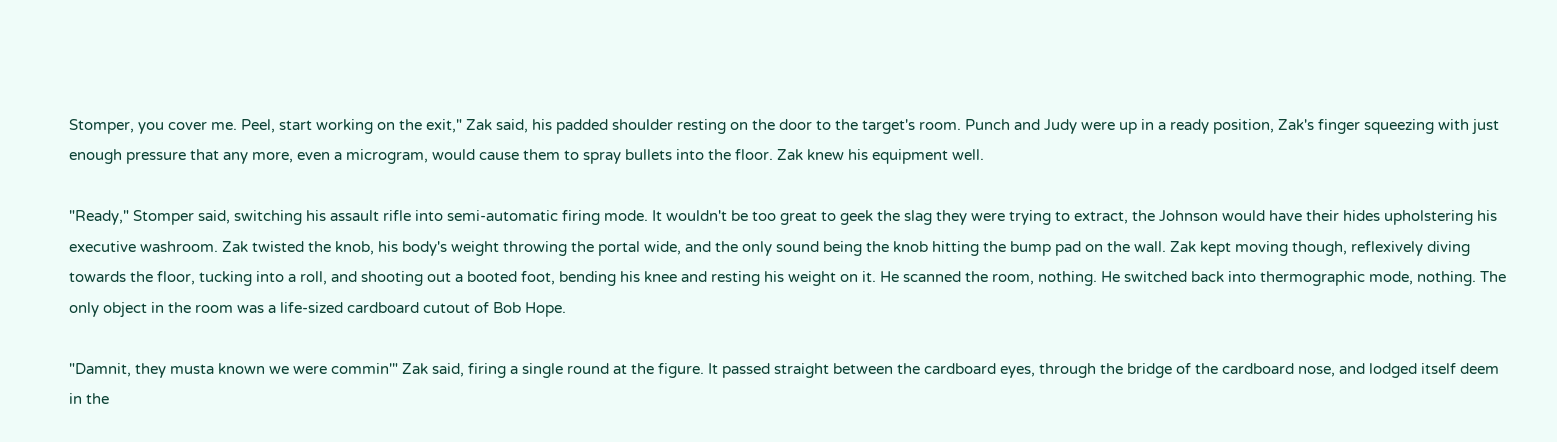Stomper, you cover me. Peel, start working on the exit," Zak said, his padded shoulder resting on the door to the target's room. Punch and Judy were up in a ready position, Zak's finger squeezing with just enough pressure that any more, even a microgram, would cause them to spray bullets into the floor. Zak knew his equipment well.

"Ready," Stomper said, switching his assault rifle into semi-automatic firing mode. It wouldn't be too great to geek the slag they were trying to extract, the Johnson would have their hides upholstering his executive washroom. Zak twisted the knob, his body's weight throwing the portal wide, and the only sound being the knob hitting the bump pad on the wall. Zak kept moving though, reflexively diving towards the floor, tucking into a roll, and shooting out a booted foot, bending his knee and resting his weight on it. He scanned the room, nothing. He switched back into thermographic mode, nothing. The only object in the room was a life-sized cardboard cutout of Bob Hope.

"Damnit, they musta known we were commin'" Zak said, firing a single round at the figure. It passed straight between the cardboard eyes, through the bridge of the cardboard nose, and lodged itself deem in the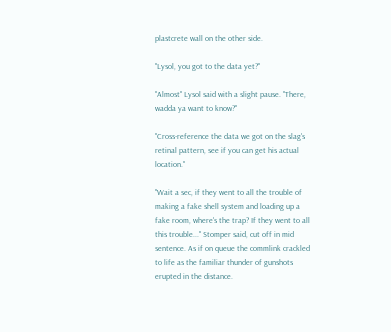plastcrete wall on the other side.

"Lysol, you got to the data yet?"

"Almost" Lysol said with a slight pause. "There, wadda ya want to know?"

"Cross-reference the data we got on the slag's retinal pattern, see if you can get his actual location."

"Wait a sec, if they went to all the trouble of making a fake shell system and loading up a fake room, where's the trap? If they went to all this trouble..." Stomper said, cut off in mid sentence. As if on queue the commlink crackled to life as the familiar thunder of gunshots erupted in the distance.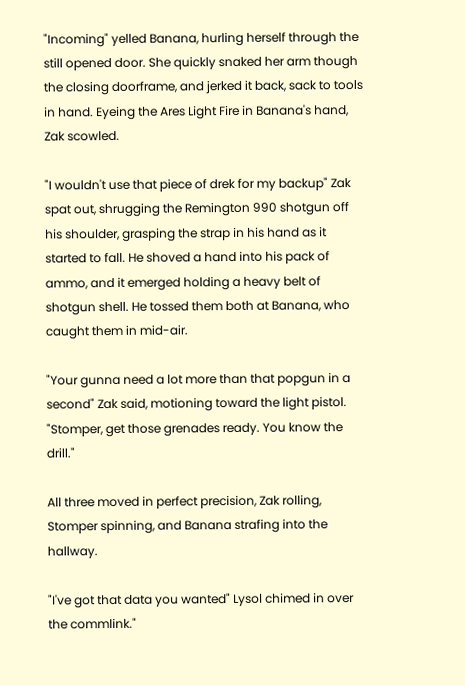"Incoming" yelled Banana, hurling herself through the still opened door. She quickly snaked her arm though the closing doorframe, and jerked it back, sack to tools in hand. Eyeing the Ares Light Fire in Banana's hand, Zak scowled.

"I wouldn't use that piece of drek for my backup" Zak spat out, shrugging the Remington 990 shotgun off his shoulder, grasping the strap in his hand as it started to fall. He shoved a hand into his pack of ammo, and it emerged holding a heavy belt of shotgun shell. He tossed them both at Banana, who caught them in mid-air.

"Your gunna need a lot more than that popgun in a second" Zak said, motioning toward the light pistol. "Stomper, get those grenades ready. You know the drill."

All three moved in perfect precision, Zak rolling, Stomper spinning, and Banana strafing into the hallway.

"I've got that data you wanted" Lysol chimed in over the commlink."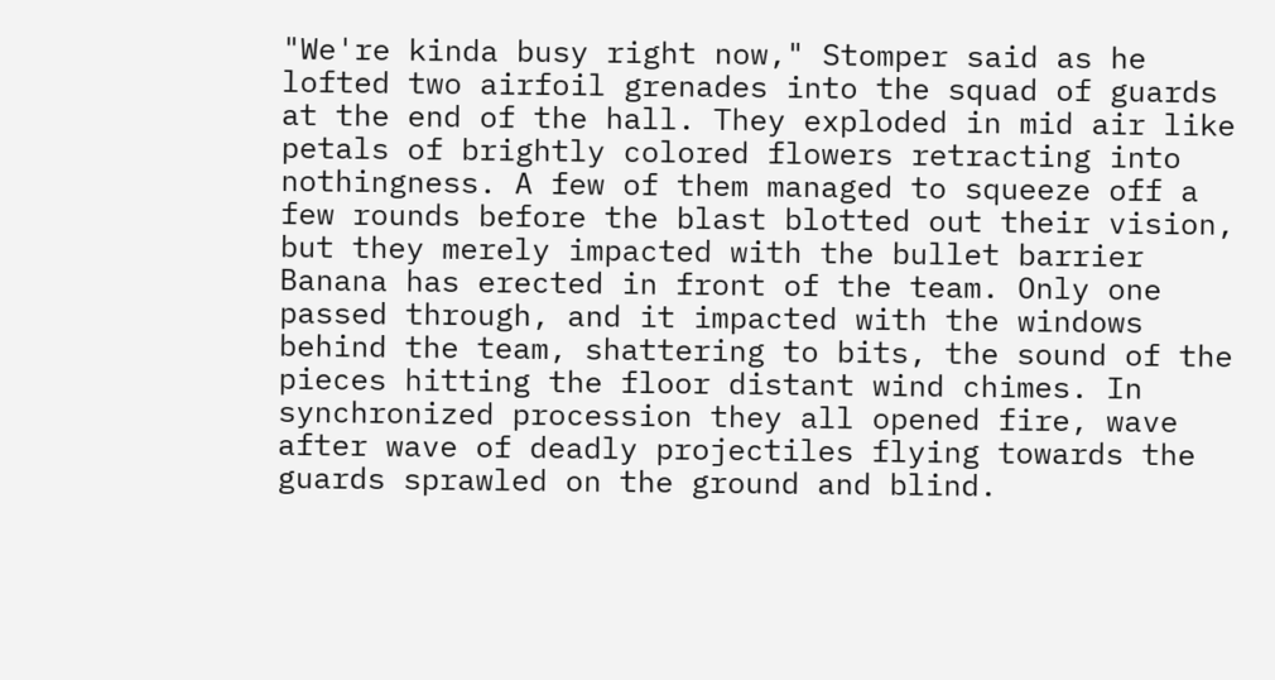"We're kinda busy right now," Stomper said as he lofted two airfoil grenades into the squad of guards at the end of the hall. They exploded in mid air like petals of brightly colored flowers retracting into nothingness. A few of them managed to squeeze off a few rounds before the blast blotted out their vision, but they merely impacted with the bullet barrier Banana has erected in front of the team. Only one passed through, and it impacted with the windows behind the team, shattering to bits, the sound of the pieces hitting the floor distant wind chimes. In synchronized procession they all opened fire, wave after wave of deadly projectiles flying towards the guards sprawled on the ground and blind.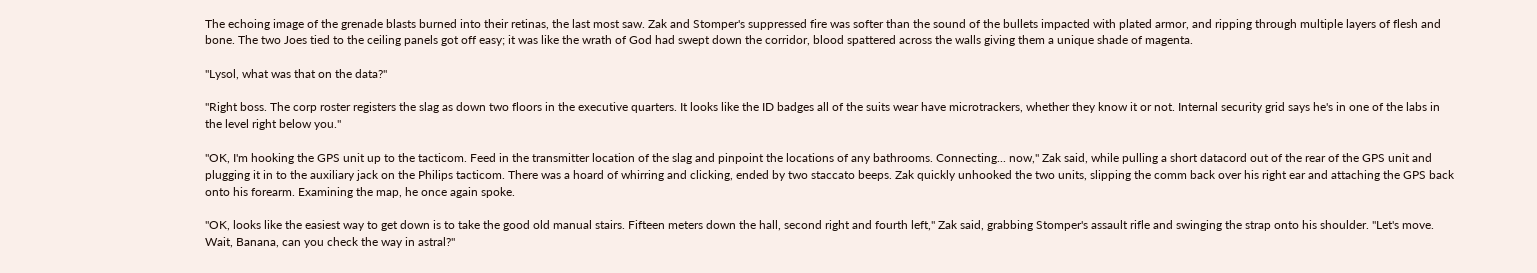The echoing image of the grenade blasts burned into their retinas, the last most saw. Zak and Stomper's suppressed fire was softer than the sound of the bullets impacted with plated armor, and ripping through multiple layers of flesh and bone. The two Joes tied to the ceiling panels got off easy; it was like the wrath of God had swept down the corridor, blood spattered across the walls giving them a unique shade of magenta.

"Lysol, what was that on the data?"

"Right boss. The corp roster registers the slag as down two floors in the executive quarters. It looks like the ID badges all of the suits wear have microtrackers, whether they know it or not. Internal security grid says he's in one of the labs in the level right below you."

"OK, I'm hooking the GPS unit up to the tacticom. Feed in the transmitter location of the slag and pinpoint the locations of any bathrooms. Connecting... now," Zak said, while pulling a short datacord out of the rear of the GPS unit and plugging it in to the auxiliary jack on the Philips tacticom. There was a hoard of whirring and clicking, ended by two staccato beeps. Zak quickly unhooked the two units, slipping the comm back over his right ear and attaching the GPS back onto his forearm. Examining the map, he once again spoke.

"OK, looks like the easiest way to get down is to take the good old manual stairs. Fifteen meters down the hall, second right and fourth left," Zak said, grabbing Stomper's assault rifle and swinging the strap onto his shoulder. "Let's move. Wait, Banana, can you check the way in astral?"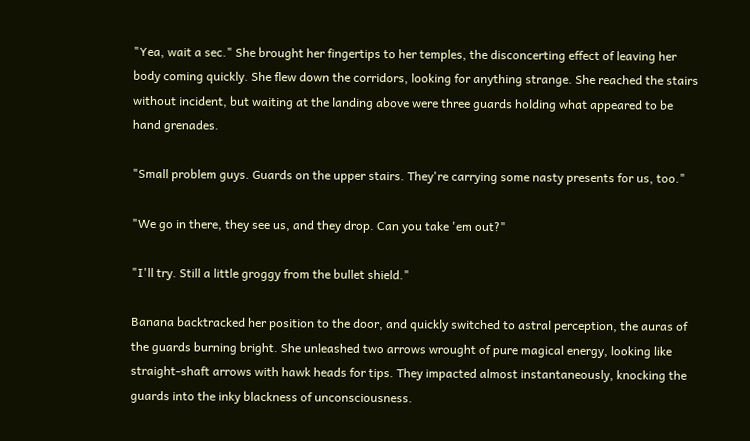"Yea, wait a sec." She brought her fingertips to her temples, the disconcerting effect of leaving her body coming quickly. She flew down the corridors, looking for anything strange. She reached the stairs without incident, but waiting at the landing above were three guards holding what appeared to be hand grenades.

"Small problem guys. Guards on the upper stairs. They're carrying some nasty presents for us, too."

"We go in there, they see us, and they drop. Can you take 'em out?"

"I'll try. Still a little groggy from the bullet shield."

Banana backtracked her position to the door, and quickly switched to astral perception, the auras of the guards burning bright. She unleashed two arrows wrought of pure magical energy, looking like straight-shaft arrows with hawk heads for tips. They impacted almost instantaneously, knocking the guards into the inky blackness of unconsciousness.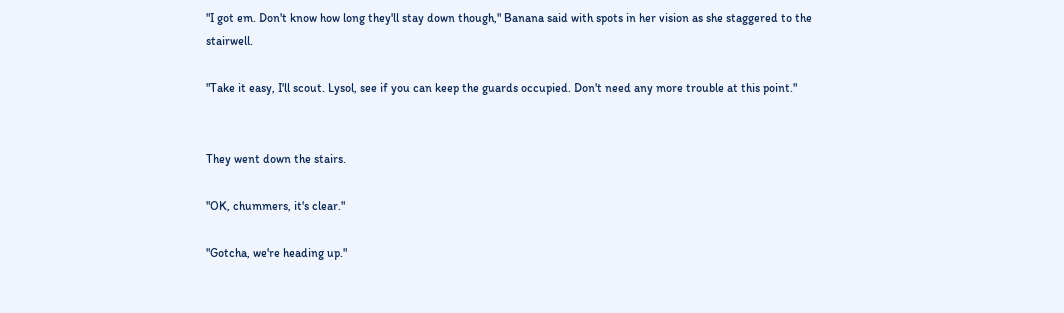"I got em. Don't know how long they'll stay down though," Banana said with spots in her vision as she staggered to the stairwell.

"Take it easy, I'll scout. Lysol, see if you can keep the guards occupied. Don't need any more trouble at this point."


They went down the stairs.

"OK, chummers, it's clear."

"Gotcha, we're heading up."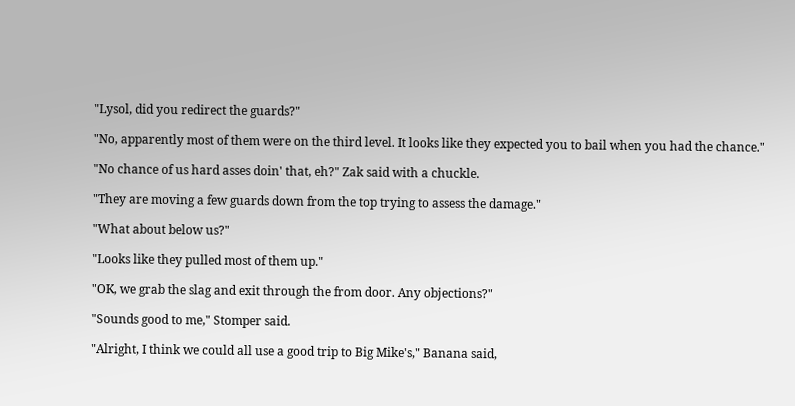"Lysol, did you redirect the guards?"

"No, apparently most of them were on the third level. It looks like they expected you to bail when you had the chance."

"No chance of us hard asses doin' that, eh?" Zak said with a chuckle.

"They are moving a few guards down from the top trying to assess the damage."

"What about below us?"

"Looks like they pulled most of them up."

"OK, we grab the slag and exit through the from door. Any objections?"

"Sounds good to me," Stomper said.

"Alright, I think we could all use a good trip to Big Mike's," Banana said,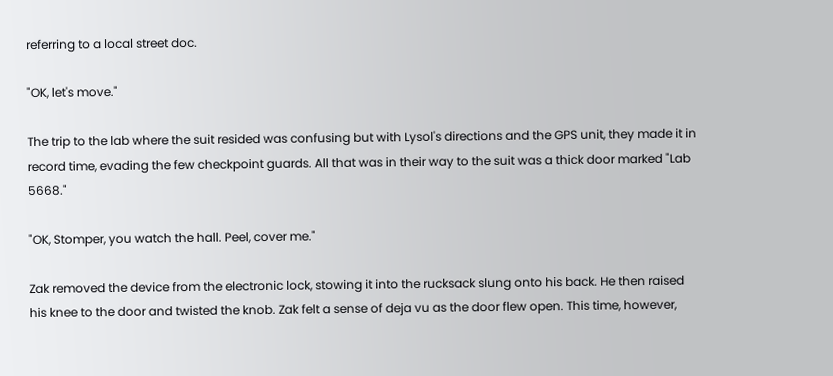referring to a local street doc.

"OK, let's move."

The trip to the lab where the suit resided was confusing but with Lysol's directions and the GPS unit, they made it in record time, evading the few checkpoint guards. All that was in their way to the suit was a thick door marked "Lab 5668."

"OK, Stomper, you watch the hall. Peel, cover me."

Zak removed the device from the electronic lock, stowing it into the rucksack slung onto his back. He then raised his knee to the door and twisted the knob. Zak felt a sense of deja vu as the door flew open. This time, however,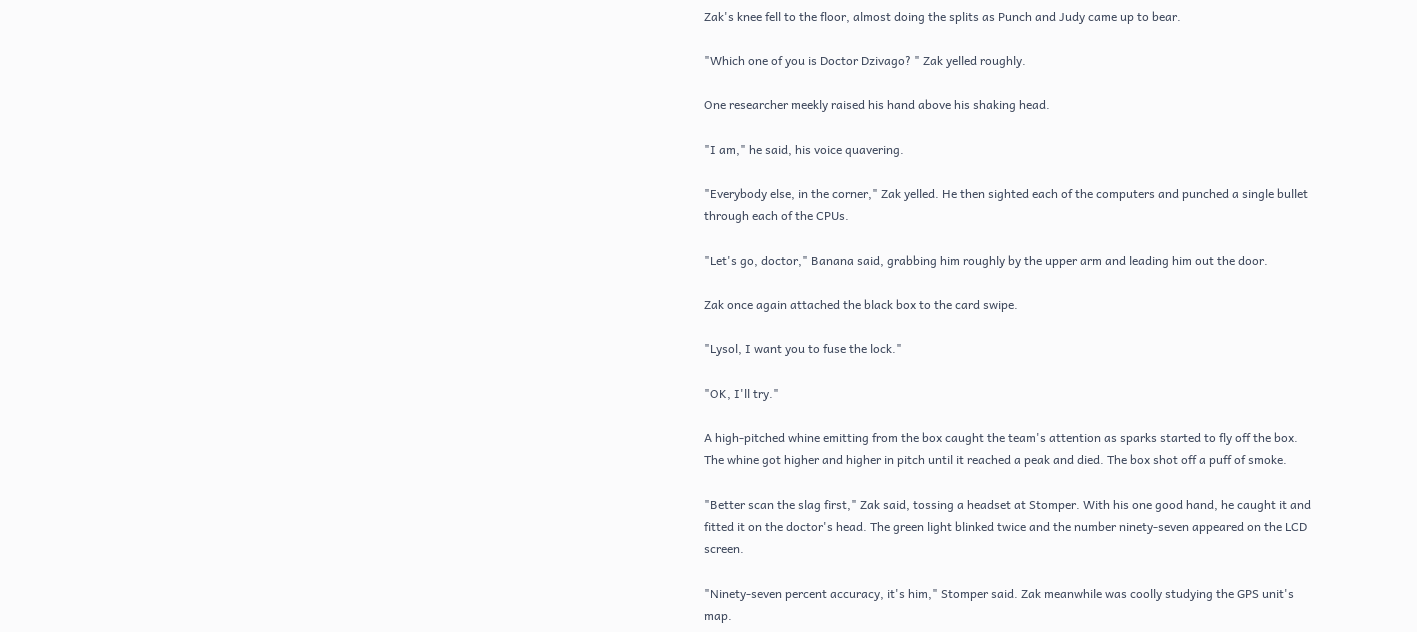Zak's knee fell to the floor, almost doing the splits as Punch and Judy came up to bear.

"Which one of you is Doctor Dzivago? " Zak yelled roughly.

One researcher meekly raised his hand above his shaking head.

"I am," he said, his voice quavering.

"Everybody else, in the corner," Zak yelled. He then sighted each of the computers and punched a single bullet through each of the CPUs.

"Let's go, doctor," Banana said, grabbing him roughly by the upper arm and leading him out the door.

Zak once again attached the black box to the card swipe.

"Lysol, I want you to fuse the lock."

"OK, I'll try."

A high-pitched whine emitting from the box caught the team's attention as sparks started to fly off the box. The whine got higher and higher in pitch until it reached a peak and died. The box shot off a puff of smoke.

"Better scan the slag first," Zak said, tossing a headset at Stomper. With his one good hand, he caught it and fitted it on the doctor's head. The green light blinked twice and the number ninety-seven appeared on the LCD screen.

"Ninety-seven percent accuracy, it's him," Stomper said. Zak meanwhile was coolly studying the GPS unit's map.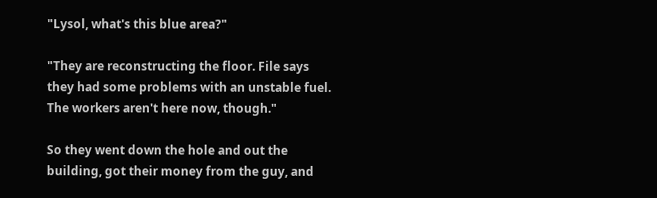"Lysol, what's this blue area?"

"They are reconstructing the floor. File says they had some problems with an unstable fuel. The workers aren't here now, though."

So they went down the hole and out the building, got their money from the guy, and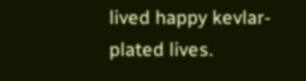lived happy kevlar-plated lives.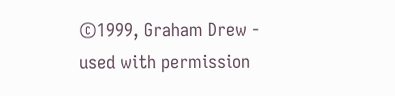©1999, Graham Drew - used with permission